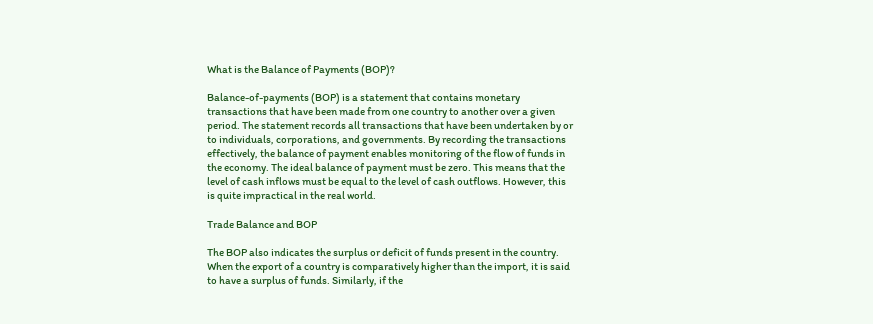What is the Balance of Payments (BOP)?

Balance-of-payments (BOP) is a statement that contains monetary transactions that have been made from one country to another over a given period. The statement records all transactions that have been undertaken by or to individuals, corporations, and governments. By recording the transactions effectively, the balance of payment enables monitoring of the flow of funds in the economy. The ideal balance of payment must be zero. This means that the level of cash inflows must be equal to the level of cash outflows. However, this is quite impractical in the real world.

Trade Balance and BOP

The BOP also indicates the surplus or deficit of funds present in the country. When the export of a country is comparatively higher than the import, it is said to have a surplus of funds. Similarly, if the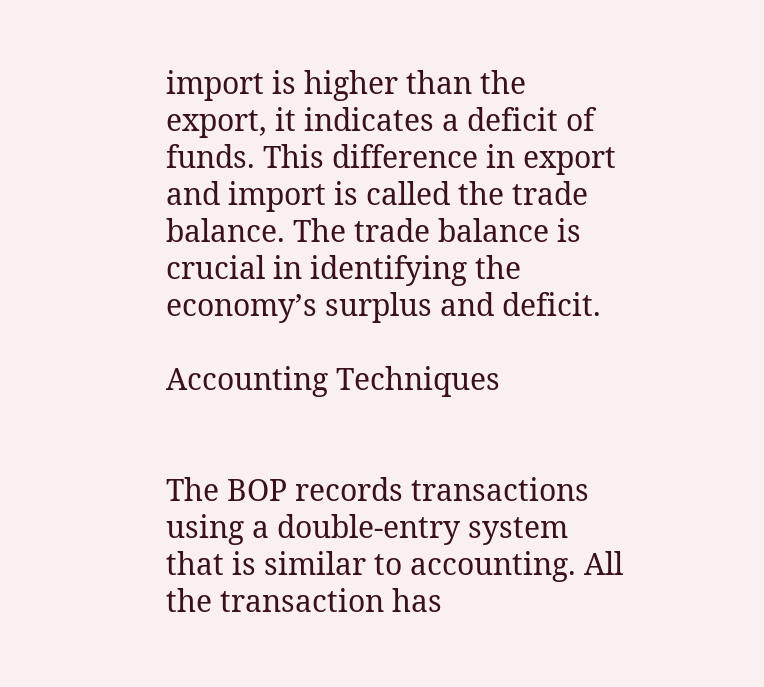import is higher than the export, it indicates a deficit of funds. This difference in export and import is called the trade balance. The trade balance is crucial in identifying the economy’s surplus and deficit.

Accounting Techniques


The BOP records transactions using a double-entry system that is similar to accounting. All the transaction has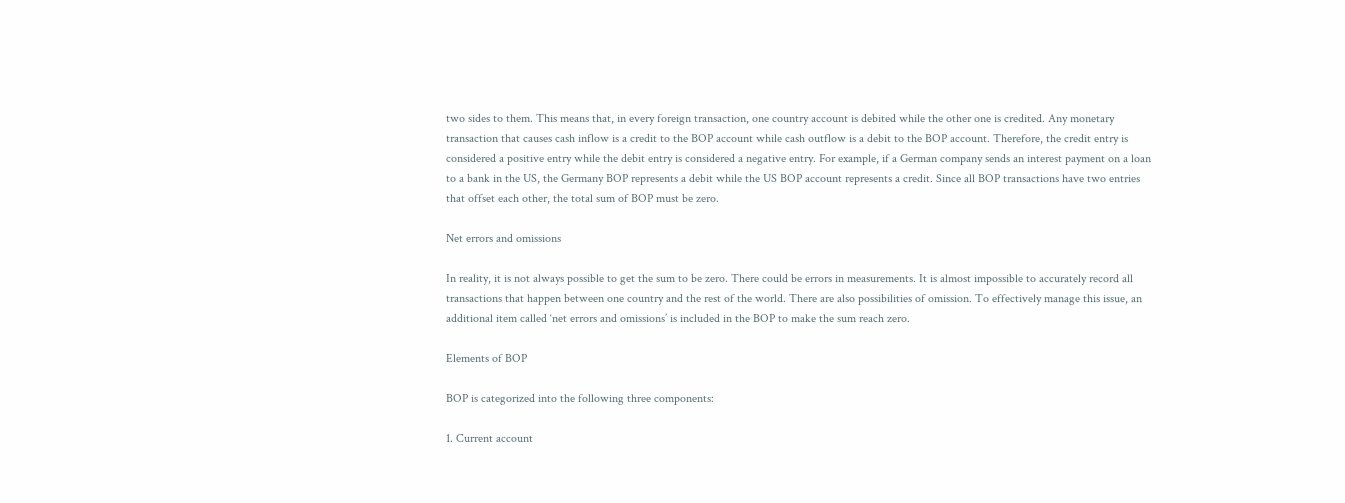two sides to them. This means that, in every foreign transaction, one country account is debited while the other one is credited. Any monetary transaction that causes cash inflow is a credit to the BOP account while cash outflow is a debit to the BOP account. Therefore, the credit entry is considered a positive entry while the debit entry is considered a negative entry. For example, if a German company sends an interest payment on a loan to a bank in the US, the Germany BOP represents a debit while the US BOP account represents a credit. Since all BOP transactions have two entries that offset each other, the total sum of BOP must be zero.

Net errors and omissions

In reality, it is not always possible to get the sum to be zero. There could be errors in measurements. It is almost impossible to accurately record all transactions that happen between one country and the rest of the world. There are also possibilities of omission. To effectively manage this issue, an additional item called ‘net errors and omissions’ is included in the BOP to make the sum reach zero.

Elements of BOP

BOP is categorized into the following three components:

1. Current account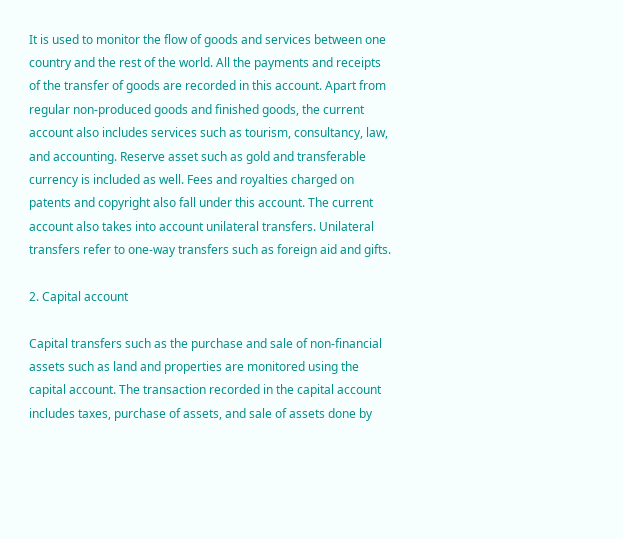It is used to monitor the flow of goods and services between one country and the rest of the world. All the payments and receipts of the transfer of goods are recorded in this account. Apart from regular non-produced goods and finished goods, the current account also includes services such as tourism, consultancy, law, and accounting. Reserve asset such as gold and transferable currency is included as well. Fees and royalties charged on patents and copyright also fall under this account. The current account also takes into account unilateral transfers. Unilateral transfers refer to one-way transfers such as foreign aid and gifts.

2. Capital account

Capital transfers such as the purchase and sale of non-financial assets such as land and properties are monitored using the capital account. The transaction recorded in the capital account includes taxes, purchase of assets, and sale of assets done by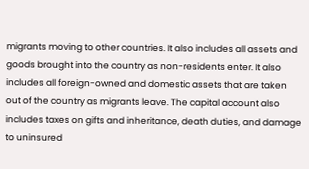migrants moving to other countries. It also includes all assets and goods brought into the country as non-residents enter. It also includes all foreign-owned and domestic assets that are taken out of the country as migrants leave. The capital account also includes taxes on gifts and inheritance, death duties, and damage to uninsured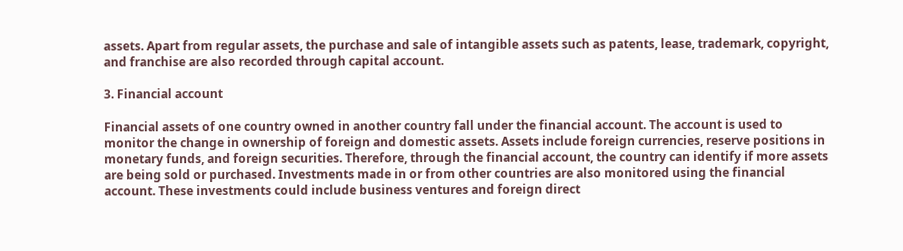assets. Apart from regular assets, the purchase and sale of intangible assets such as patents, lease, trademark, copyright, and franchise are also recorded through capital account.

3. Financial account

Financial assets of one country owned in another country fall under the financial account. The account is used to monitor the change in ownership of foreign and domestic assets. Assets include foreign currencies, reserve positions in monetary funds, and foreign securities. Therefore, through the financial account, the country can identify if more assets are being sold or purchased. Investments made in or from other countries are also monitored using the financial account. These investments could include business ventures and foreign direct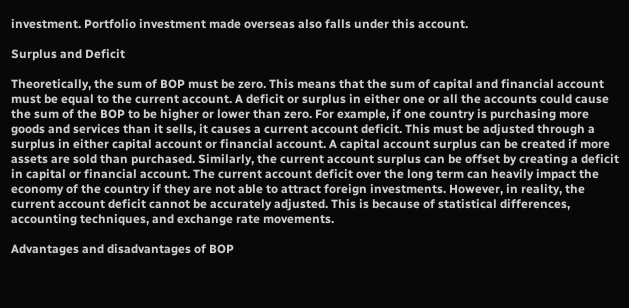investment. Portfolio investment made overseas also falls under this account.

Surplus and Deficit

Theoretically, the sum of BOP must be zero. This means that the sum of capital and financial account must be equal to the current account. A deficit or surplus in either one or all the accounts could cause the sum of the BOP to be higher or lower than zero. For example, if one country is purchasing more goods and services than it sells, it causes a current account deficit. This must be adjusted through a surplus in either capital account or financial account. A capital account surplus can be created if more assets are sold than purchased. Similarly, the current account surplus can be offset by creating a deficit in capital or financial account. The current account deficit over the long term can heavily impact the economy of the country if they are not able to attract foreign investments. However, in reality, the current account deficit cannot be accurately adjusted. This is because of statistical differences, accounting techniques, and exchange rate movements.

Advantages and disadvantages of BOP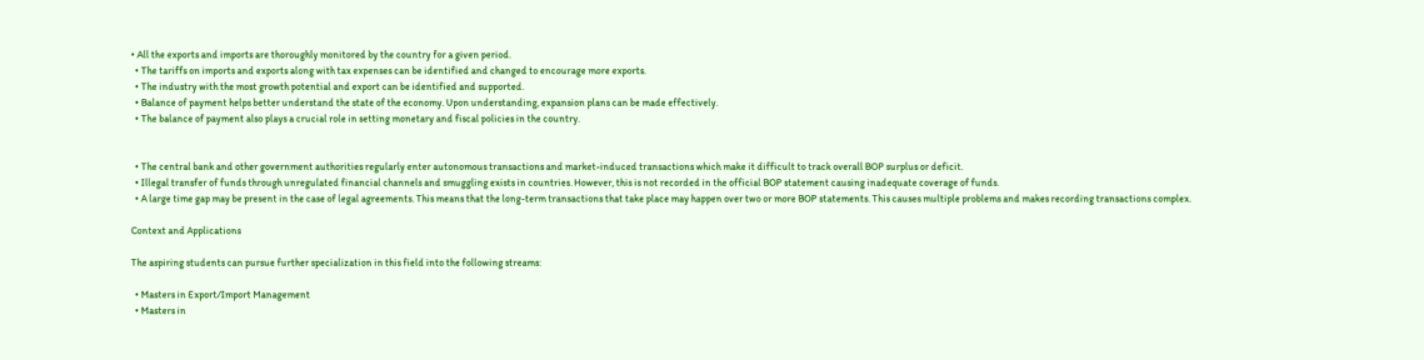• All the exports and imports are thoroughly monitored by the country for a given period.
  • The tariffs on imports and exports along with tax expenses can be identified and changed to encourage more exports.
  • The industry with the most growth potential and export can be identified and supported.
  • Balance of payment helps better understand the state of the economy. Upon understanding, expansion plans can be made effectively.
  • The balance of payment also plays a crucial role in setting monetary and fiscal policies in the country.


  • The central bank and other government authorities regularly enter autonomous transactions and market-induced transactions which make it difficult to track overall BOP surplus or deficit.
  • Illegal transfer of funds through unregulated financial channels and smuggling exists in countries. However, this is not recorded in the official BOP statement causing inadequate coverage of funds.
  • A large time gap may be present in the case of legal agreements. This means that the long-term transactions that take place may happen over two or more BOP statements. This causes multiple problems and makes recording transactions complex.

Context and Applications

The aspiring students can pursue further specialization in this field into the following streams:

  • Masters in Export/Import Management
  • Masters in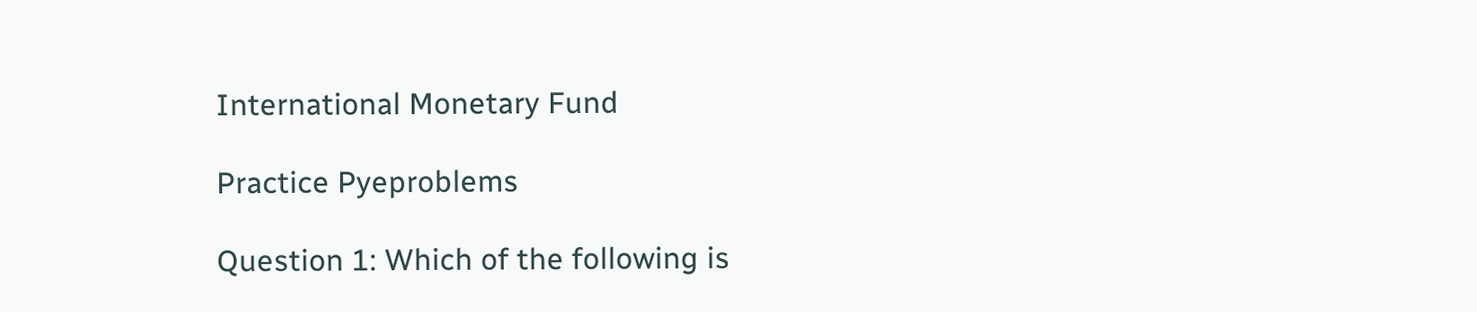International Monetary Fund

Practice Pyeproblems

Question 1: Which of the following is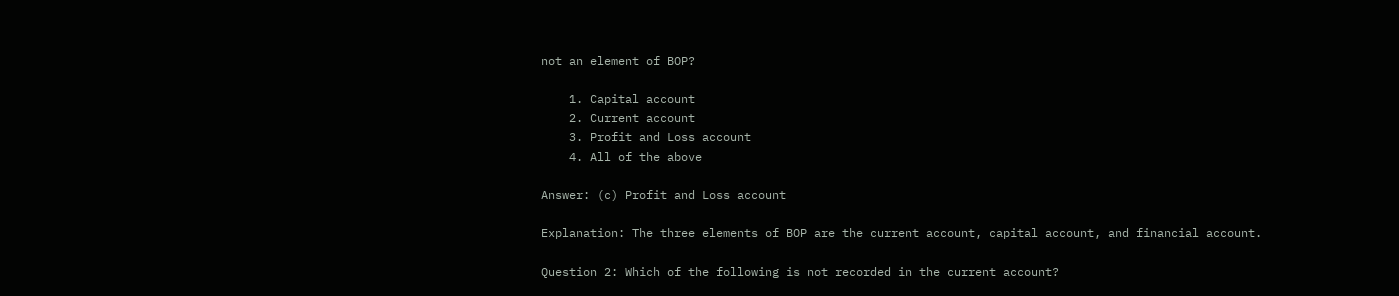not an element of BOP?

    1. Capital account
    2. Current account
    3. Profit and Loss account
    4. All of the above

Answer: (c) Profit and Loss account

Explanation: The three elements of BOP are the current account, capital account, and financial account.

Question 2: Which of the following is not recorded in the current account?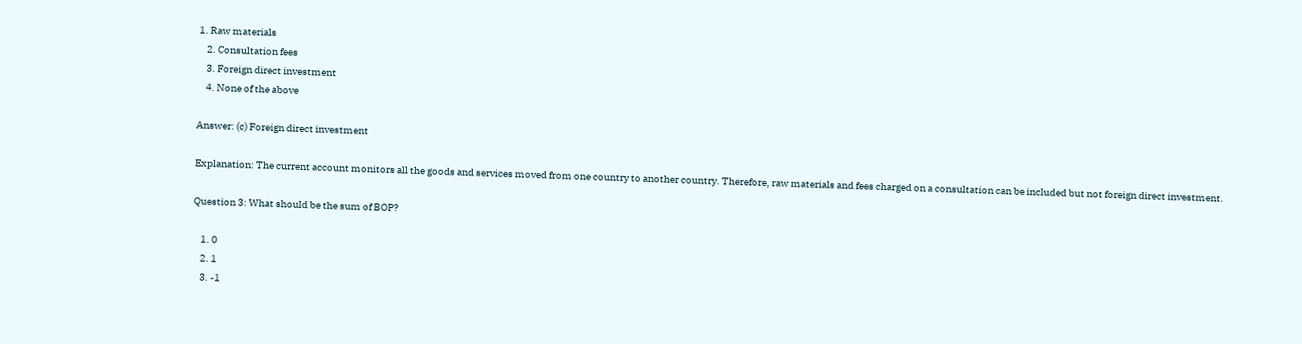1. Raw materials
    2. Consultation fees
    3. Foreign direct investment
    4. None of the above

Answer: (c) Foreign direct investment

Explanation: The current account monitors all the goods and services moved from one country to another country. Therefore, raw materials and fees charged on a consultation can be included but not foreign direct investment.

Question 3: What should be the sum of BOP?

    1. 0
    2. 1
    3. -1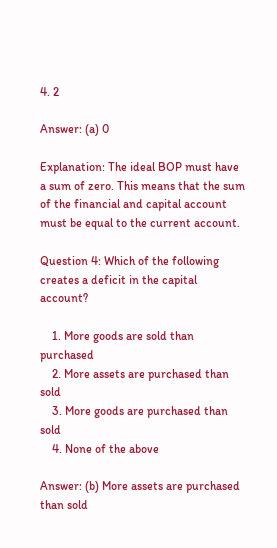4. 2

Answer: (a) 0

Explanation: The ideal BOP must have a sum of zero. This means that the sum of the financial and capital account must be equal to the current account.

Question 4: Which of the following creates a deficit in the capital account?

    1. More goods are sold than purchased
    2. More assets are purchased than sold
    3. More goods are purchased than sold
    4. None of the above

Answer: (b) More assets are purchased than sold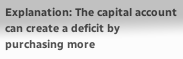Explanation: The capital account can create a deficit by purchasing more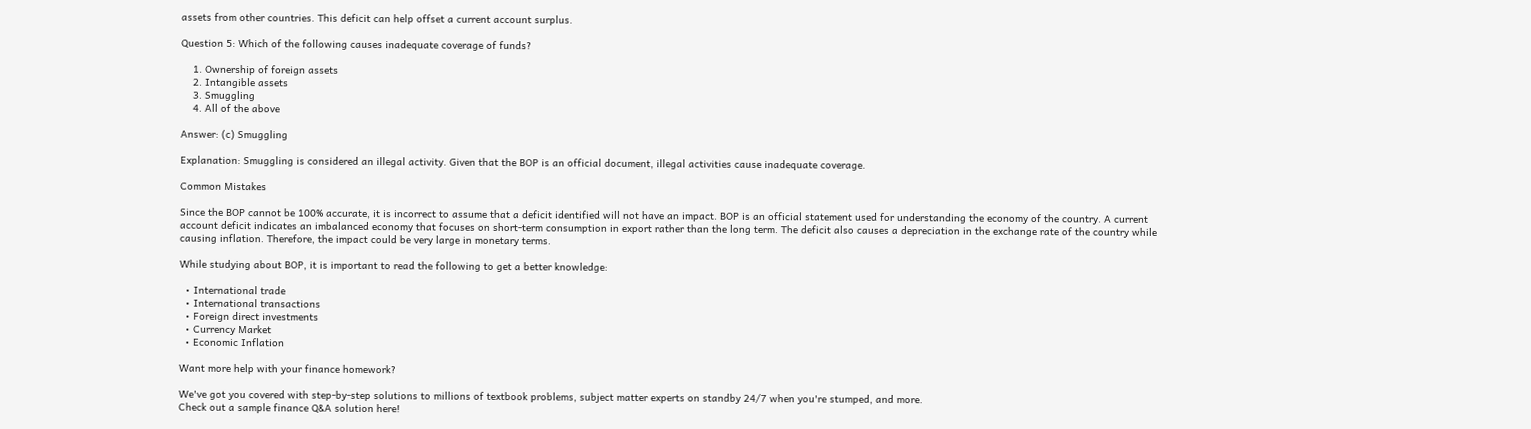assets from other countries. This deficit can help offset a current account surplus.

Question 5: Which of the following causes inadequate coverage of funds?

    1. Ownership of foreign assets
    2. Intangible assets
    3. Smuggling
    4. All of the above

Answer: (c) Smuggling

Explanation: Smuggling is considered an illegal activity. Given that the BOP is an official document, illegal activities cause inadequate coverage.

Common Mistakes

Since the BOP cannot be 100% accurate, it is incorrect to assume that a deficit identified will not have an impact. BOP is an official statement used for understanding the economy of the country. A current account deficit indicates an imbalanced economy that focuses on short-term consumption in export rather than the long term. The deficit also causes a depreciation in the exchange rate of the country while causing inflation. Therefore, the impact could be very large in monetary terms.

While studying about BOP, it is important to read the following to get a better knowledge:

  • International trade
  • International transactions
  • Foreign direct investments
  • Currency Market
  • Economic Inflation

Want more help with your finance homework?

We've got you covered with step-by-step solutions to millions of textbook problems, subject matter experts on standby 24/7 when you're stumped, and more.
Check out a sample finance Q&A solution here!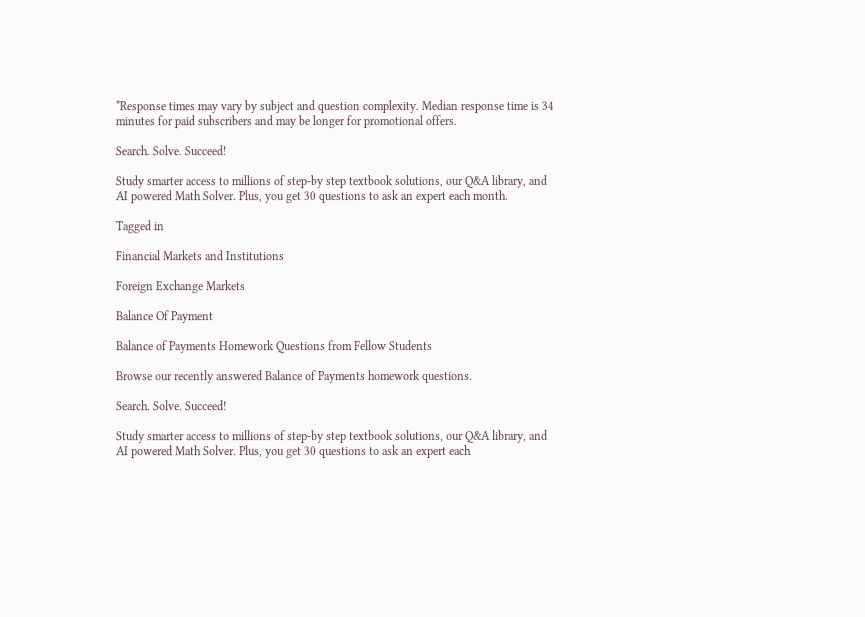*Response times may vary by subject and question complexity. Median response time is 34 minutes for paid subscribers and may be longer for promotional offers.

Search. Solve. Succeed!

Study smarter access to millions of step-by step textbook solutions, our Q&A library, and AI powered Math Solver. Plus, you get 30 questions to ask an expert each month.

Tagged in

Financial Markets and Institutions

Foreign Exchange Markets

Balance Of Payment

Balance of Payments Homework Questions from Fellow Students

Browse our recently answered Balance of Payments homework questions.

Search. Solve. Succeed!

Study smarter access to millions of step-by step textbook solutions, our Q&A library, and AI powered Math Solver. Plus, you get 30 questions to ask an expert each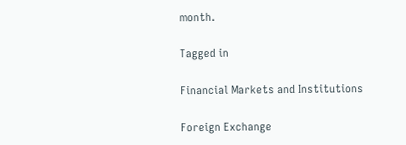month.

Tagged in

Financial Markets and Institutions

Foreign Exchange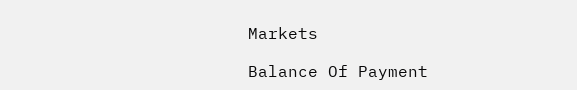Markets

Balance Of Payment